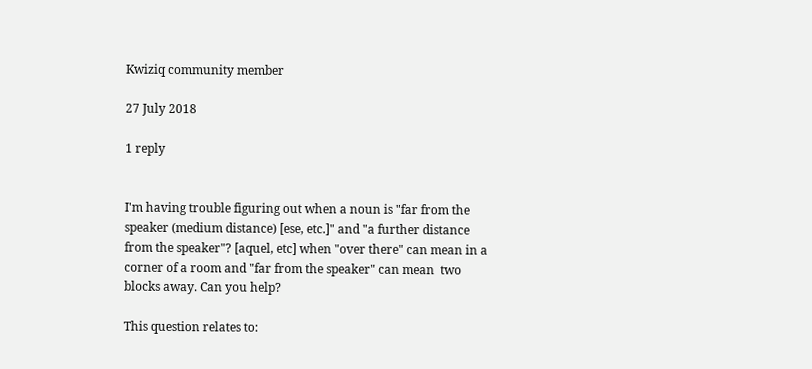Kwiziq community member

27 July 2018

1 reply


I'm having trouble figuring out when a noun is "far from the speaker (medium distance) [ese, etc.]" and "a further distance from the speaker"? [aquel, etc] when "over there" can mean in a corner of a room and "far from the speaker" can mean  two blocks away. Can you help?

This question relates to: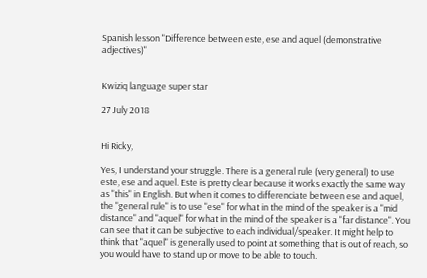Spanish lesson "Difference between este, ese and aquel (demonstrative adjectives)"


Kwiziq language super star

27 July 2018


Hi Ricky,

Yes, I understand your struggle. There is a general rule (very general) to use este, ese and aquel. Este is pretty clear because it works exactly the same way as "this" in English. But when it comes to differenciate between ese and aquel, the "general rule" is to use "ese" for what in the mind of the speaker is a "mid distance" and "aquel" for what in the mind of the speaker is a "far distance". You can see that it can be subjective to each individual/speaker. It might help to think that "aquel" is generally used to point at something that is out of reach, so you would have to stand up or move to be able to touch.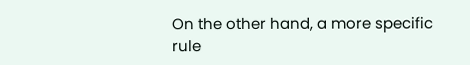On the other hand, a more specific rule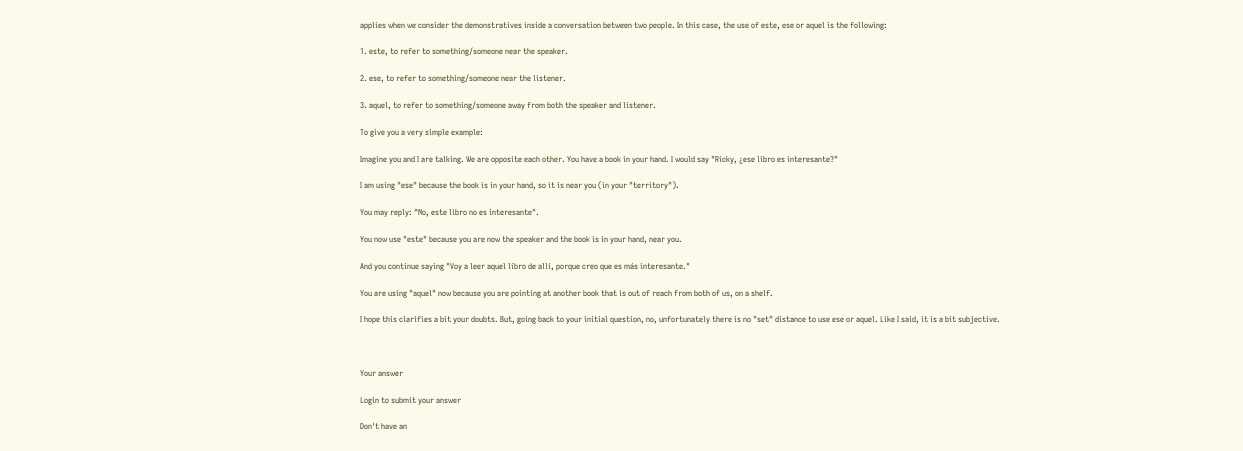applies when we consider the demonstratives inside a conversation between two people. In this case, the use of este, ese or aquel is the following:

1. este, to refer to something/someone near the speaker.

2. ese, to refer to something/someone near the listener.

3. aquel, to refer to something/someone away from both the speaker and listener.

To give you a very simple example:

Imagine you and I are talking. We are opposite each other. You have a book in your hand. I would say "Ricky, ¿ese libro es interesante?"

I am using "ese" because the book is in your hand, so it is near you (in your "territory").

You may reply: "No, este libro no es interesante".

You now use "este" because you are now the speaker and the book is in your hand, near you.

And you continue saying "Voy a leer aquel libro de allí, porque creo que es más interesante."

You are using "aquel" now because you are pointing at another book that is out of reach from both of us, on a shelf.

I hope this clarifies a bit your doubts. But, going back to your initial question, no, unfortunately there is no "set" distance to use ese or aquel. Like I said, it is a bit subjective.



Your answer

Login to submit your answer

Don't have an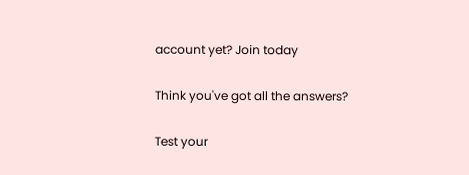account yet? Join today

Think you've got all the answers?

Test your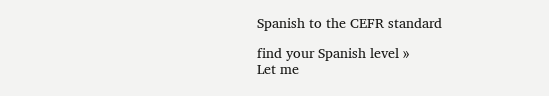Spanish to the CEFR standard

find your Spanish level »
Let me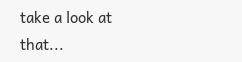take a look at that...